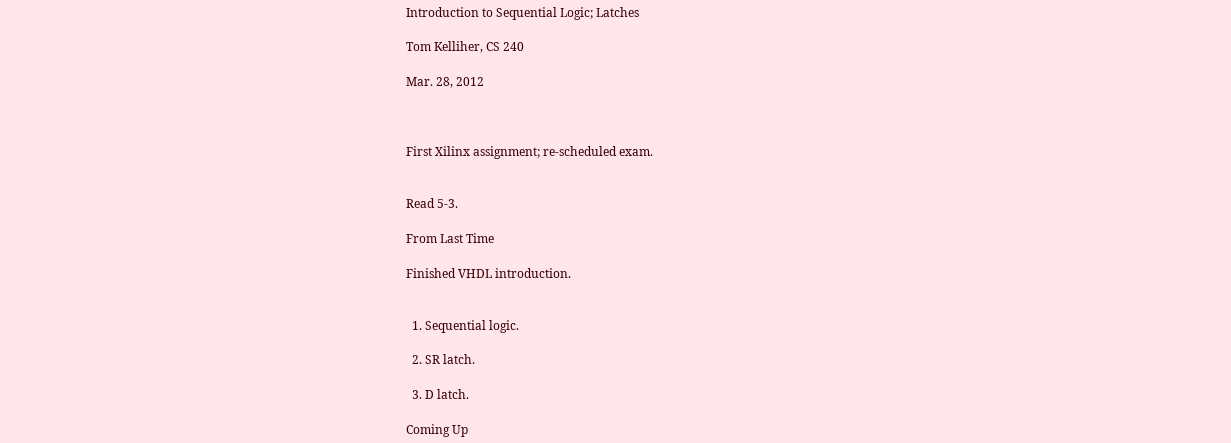Introduction to Sequential Logic; Latches

Tom Kelliher, CS 240

Mar. 28, 2012



First Xilinx assignment; re-scheduled exam.


Read 5-3.

From Last Time

Finished VHDL introduction.


  1. Sequential logic.

  2. SR latch.

  3. D latch.

Coming Up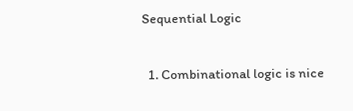Sequential Logic

  1. Combinational logic is nice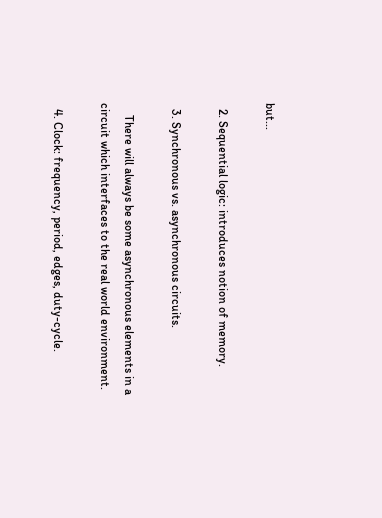but...

  2. Sequential logic: introduces notion of memory.

  3. Synchronous vs. asynchronous circuits.

    There will always be some asynchronous elements in a circuit which interfaces to the real world environment.

  4. Clock: frequency, period, edges, duty-cycle.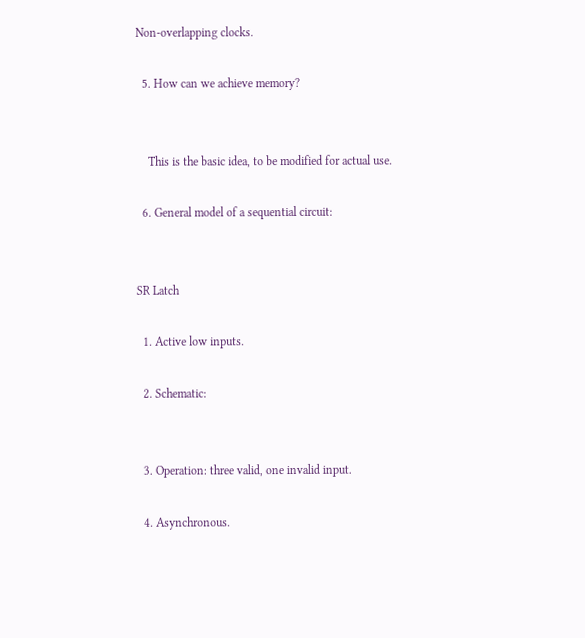Non-overlapping clocks.

  5. How can we achieve memory?


    This is the basic idea, to be modified for actual use.

  6. General model of a sequential circuit:


SR Latch

  1. Active low inputs.

  2. Schematic:


  3. Operation: three valid, one invalid input.

  4. Asynchronous.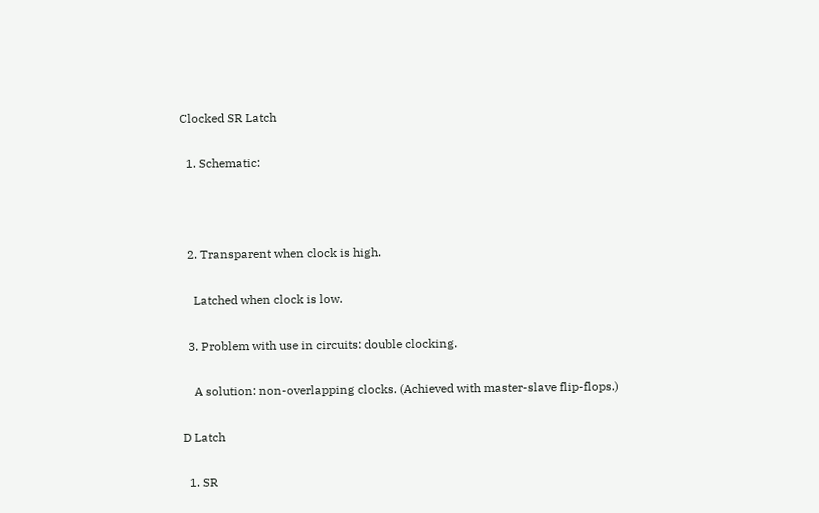Clocked SR Latch

  1. Schematic:



  2. Transparent when clock is high.

    Latched when clock is low.

  3. Problem with use in circuits: double clocking.

    A solution: non-overlapping clocks. (Achieved with master-slave flip-flops.)

D Latch

  1. SR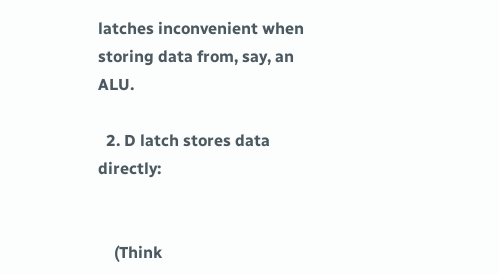latches inconvenient when storing data from, say, an ALU.

  2. D latch stores data directly:


    (Think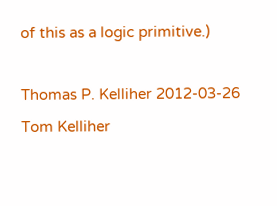of this as a logic primitive.)

Thomas P. Kelliher 2012-03-26
Tom Kelliher